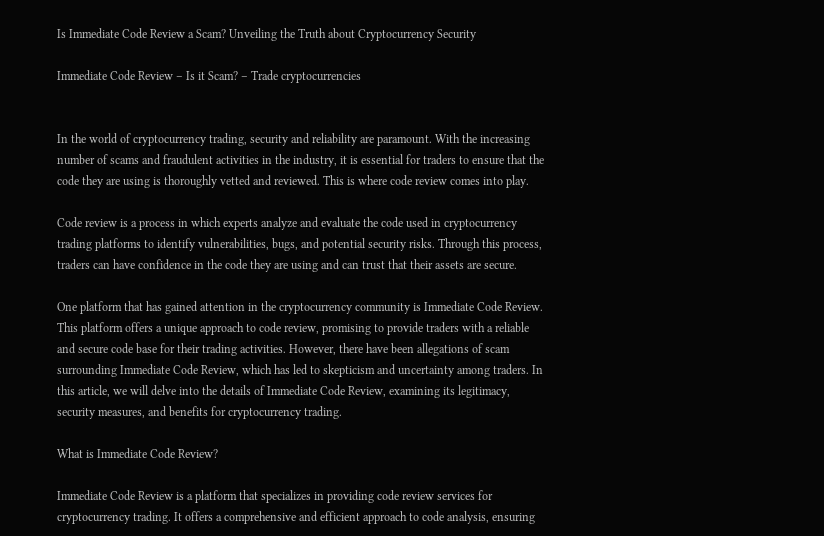Is Immediate Code Review a Scam? Unveiling the Truth about Cryptocurrency Security

Immediate Code Review – Is it Scam? – Trade cryptocurrencies


In the world of cryptocurrency trading, security and reliability are paramount. With the increasing number of scams and fraudulent activities in the industry, it is essential for traders to ensure that the code they are using is thoroughly vetted and reviewed. This is where code review comes into play.

Code review is a process in which experts analyze and evaluate the code used in cryptocurrency trading platforms to identify vulnerabilities, bugs, and potential security risks. Through this process, traders can have confidence in the code they are using and can trust that their assets are secure.

One platform that has gained attention in the cryptocurrency community is Immediate Code Review. This platform offers a unique approach to code review, promising to provide traders with a reliable and secure code base for their trading activities. However, there have been allegations of scam surrounding Immediate Code Review, which has led to skepticism and uncertainty among traders. In this article, we will delve into the details of Immediate Code Review, examining its legitimacy, security measures, and benefits for cryptocurrency trading.

What is Immediate Code Review?

Immediate Code Review is a platform that specializes in providing code review services for cryptocurrency trading. It offers a comprehensive and efficient approach to code analysis, ensuring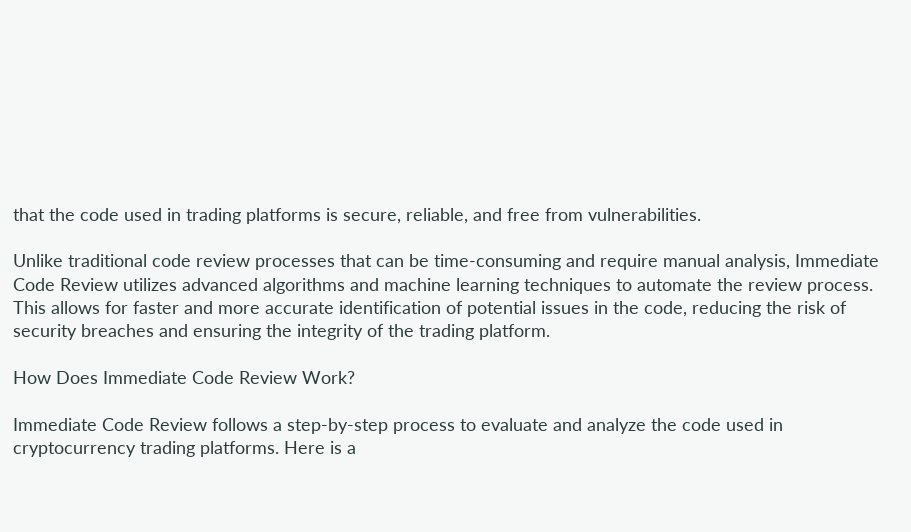that the code used in trading platforms is secure, reliable, and free from vulnerabilities.

Unlike traditional code review processes that can be time-consuming and require manual analysis, Immediate Code Review utilizes advanced algorithms and machine learning techniques to automate the review process. This allows for faster and more accurate identification of potential issues in the code, reducing the risk of security breaches and ensuring the integrity of the trading platform.

How Does Immediate Code Review Work?

Immediate Code Review follows a step-by-step process to evaluate and analyze the code used in cryptocurrency trading platforms. Here is a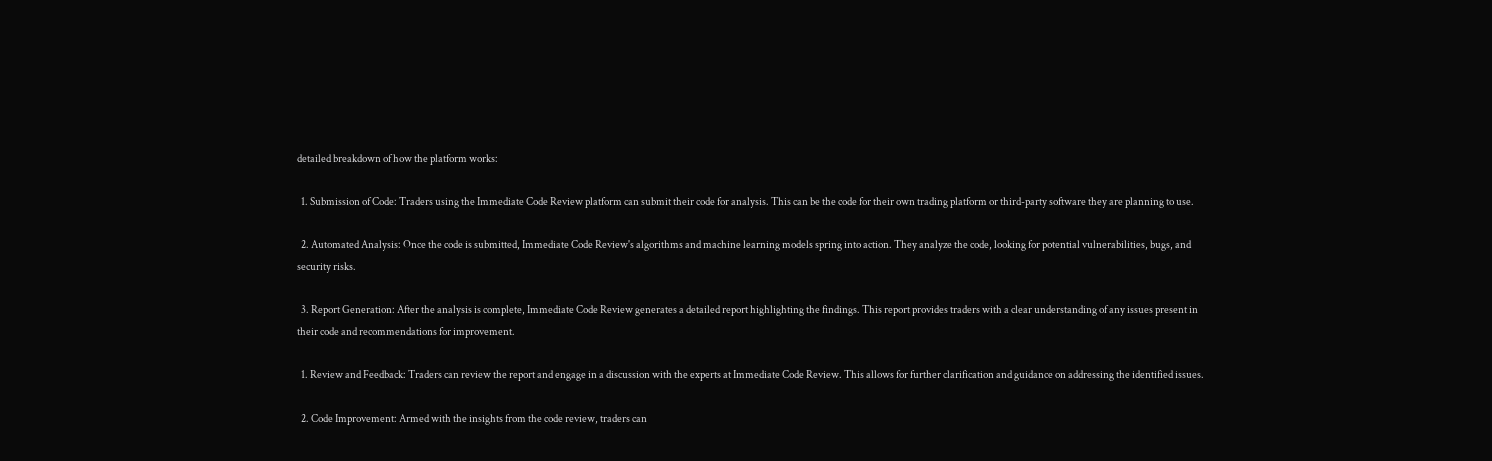detailed breakdown of how the platform works:

  1. Submission of Code: Traders using the Immediate Code Review platform can submit their code for analysis. This can be the code for their own trading platform or third-party software they are planning to use.

  2. Automated Analysis: Once the code is submitted, Immediate Code Review's algorithms and machine learning models spring into action. They analyze the code, looking for potential vulnerabilities, bugs, and security risks.

  3. Report Generation: After the analysis is complete, Immediate Code Review generates a detailed report highlighting the findings. This report provides traders with a clear understanding of any issues present in their code and recommendations for improvement.

  1. Review and Feedback: Traders can review the report and engage in a discussion with the experts at Immediate Code Review. This allows for further clarification and guidance on addressing the identified issues.

  2. Code Improvement: Armed with the insights from the code review, traders can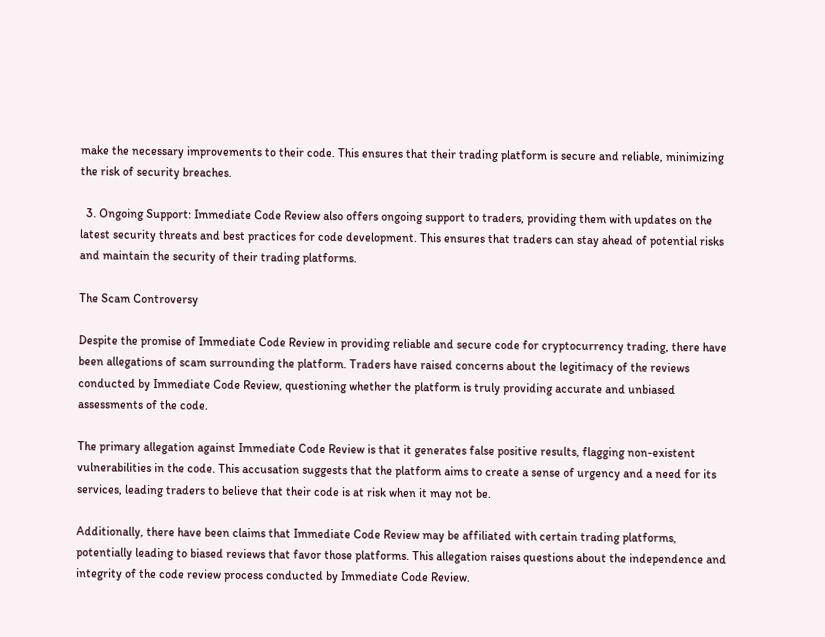make the necessary improvements to their code. This ensures that their trading platform is secure and reliable, minimizing the risk of security breaches.

  3. Ongoing Support: Immediate Code Review also offers ongoing support to traders, providing them with updates on the latest security threats and best practices for code development. This ensures that traders can stay ahead of potential risks and maintain the security of their trading platforms.

The Scam Controversy

Despite the promise of Immediate Code Review in providing reliable and secure code for cryptocurrency trading, there have been allegations of scam surrounding the platform. Traders have raised concerns about the legitimacy of the reviews conducted by Immediate Code Review, questioning whether the platform is truly providing accurate and unbiased assessments of the code.

The primary allegation against Immediate Code Review is that it generates false positive results, flagging non-existent vulnerabilities in the code. This accusation suggests that the platform aims to create a sense of urgency and a need for its services, leading traders to believe that their code is at risk when it may not be.

Additionally, there have been claims that Immediate Code Review may be affiliated with certain trading platforms, potentially leading to biased reviews that favor those platforms. This allegation raises questions about the independence and integrity of the code review process conducted by Immediate Code Review.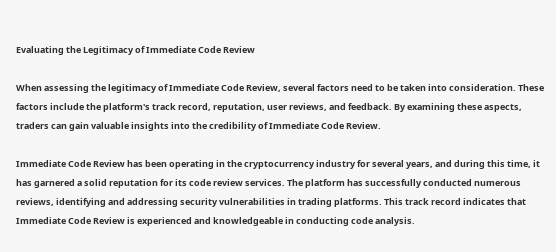Evaluating the Legitimacy of Immediate Code Review

When assessing the legitimacy of Immediate Code Review, several factors need to be taken into consideration. These factors include the platform's track record, reputation, user reviews, and feedback. By examining these aspects, traders can gain valuable insights into the credibility of Immediate Code Review.

Immediate Code Review has been operating in the cryptocurrency industry for several years, and during this time, it has garnered a solid reputation for its code review services. The platform has successfully conducted numerous reviews, identifying and addressing security vulnerabilities in trading platforms. This track record indicates that Immediate Code Review is experienced and knowledgeable in conducting code analysis.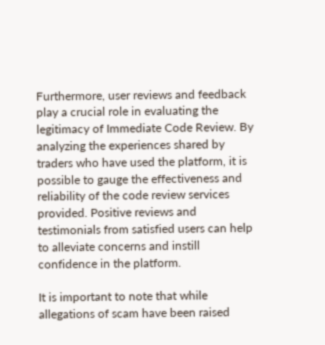Furthermore, user reviews and feedback play a crucial role in evaluating the legitimacy of Immediate Code Review. By analyzing the experiences shared by traders who have used the platform, it is possible to gauge the effectiveness and reliability of the code review services provided. Positive reviews and testimonials from satisfied users can help to alleviate concerns and instill confidence in the platform.

It is important to note that while allegations of scam have been raised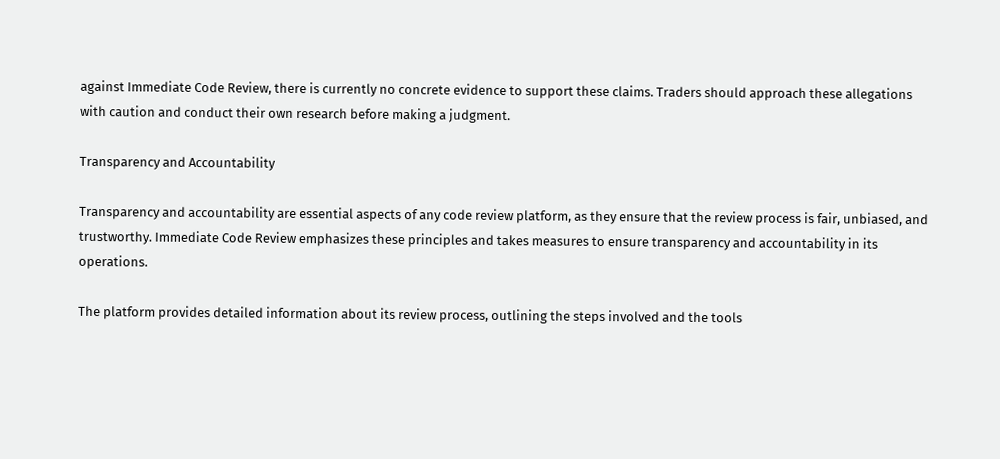against Immediate Code Review, there is currently no concrete evidence to support these claims. Traders should approach these allegations with caution and conduct their own research before making a judgment.

Transparency and Accountability

Transparency and accountability are essential aspects of any code review platform, as they ensure that the review process is fair, unbiased, and trustworthy. Immediate Code Review emphasizes these principles and takes measures to ensure transparency and accountability in its operations.

The platform provides detailed information about its review process, outlining the steps involved and the tools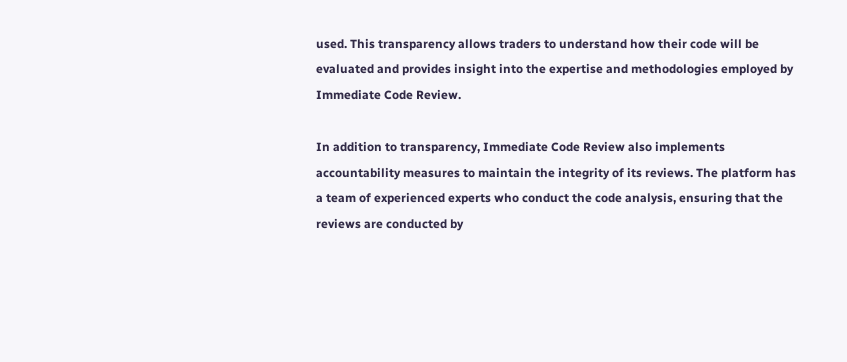used. This transparency allows traders to understand how their code will be evaluated and provides insight into the expertise and methodologies employed by Immediate Code Review.

In addition to transparency, Immediate Code Review also implements accountability measures to maintain the integrity of its reviews. The platform has a team of experienced experts who conduct the code analysis, ensuring that the reviews are conducted by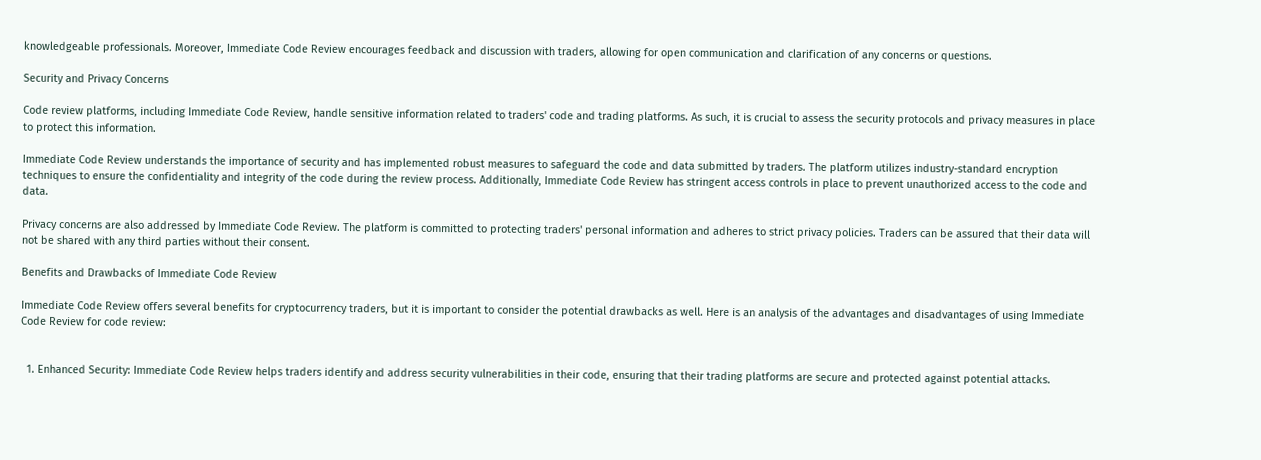knowledgeable professionals. Moreover, Immediate Code Review encourages feedback and discussion with traders, allowing for open communication and clarification of any concerns or questions.

Security and Privacy Concerns

Code review platforms, including Immediate Code Review, handle sensitive information related to traders' code and trading platforms. As such, it is crucial to assess the security protocols and privacy measures in place to protect this information.

Immediate Code Review understands the importance of security and has implemented robust measures to safeguard the code and data submitted by traders. The platform utilizes industry-standard encryption techniques to ensure the confidentiality and integrity of the code during the review process. Additionally, Immediate Code Review has stringent access controls in place to prevent unauthorized access to the code and data.

Privacy concerns are also addressed by Immediate Code Review. The platform is committed to protecting traders' personal information and adheres to strict privacy policies. Traders can be assured that their data will not be shared with any third parties without their consent.

Benefits and Drawbacks of Immediate Code Review

Immediate Code Review offers several benefits for cryptocurrency traders, but it is important to consider the potential drawbacks as well. Here is an analysis of the advantages and disadvantages of using Immediate Code Review for code review:


  1. Enhanced Security: Immediate Code Review helps traders identify and address security vulnerabilities in their code, ensuring that their trading platforms are secure and protected against potential attacks.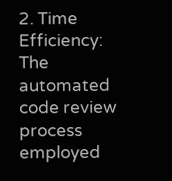2. Time Efficiency: The automated code review process employed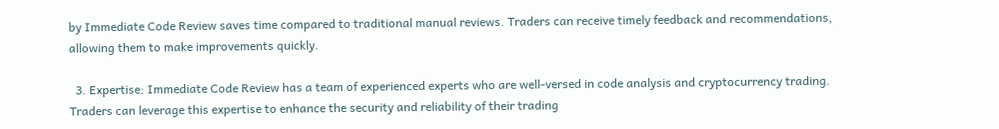by Immediate Code Review saves time compared to traditional manual reviews. Traders can receive timely feedback and recommendations, allowing them to make improvements quickly.

  3. Expertise: Immediate Code Review has a team of experienced experts who are well-versed in code analysis and cryptocurrency trading. Traders can leverage this expertise to enhance the security and reliability of their trading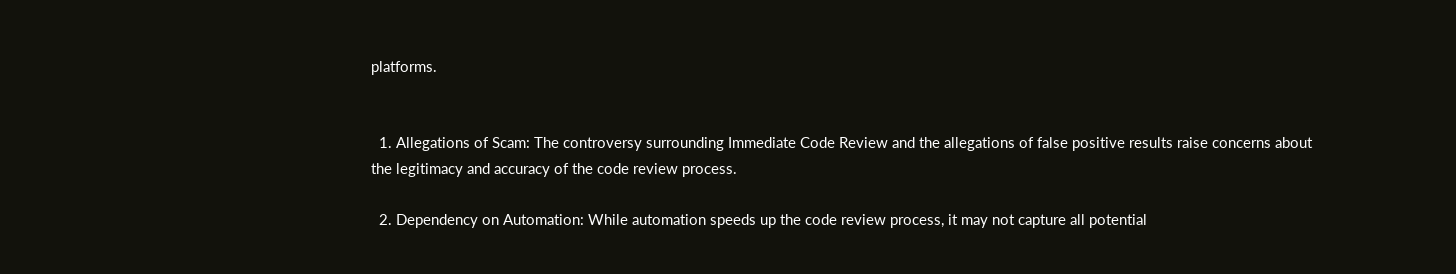platforms.


  1. Allegations of Scam: The controversy surrounding Immediate Code Review and the allegations of false positive results raise concerns about the legitimacy and accuracy of the code review process.

  2. Dependency on Automation: While automation speeds up the code review process, it may not capture all potential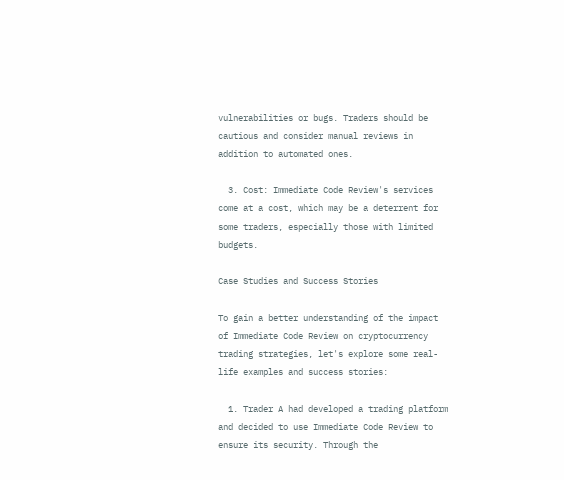vulnerabilities or bugs. Traders should be cautious and consider manual reviews in addition to automated ones.

  3. Cost: Immediate Code Review's services come at a cost, which may be a deterrent for some traders, especially those with limited budgets.

Case Studies and Success Stories

To gain a better understanding of the impact of Immediate Code Review on cryptocurrency trading strategies, let's explore some real-life examples and success stories:

  1. Trader A had developed a trading platform and decided to use Immediate Code Review to ensure its security. Through the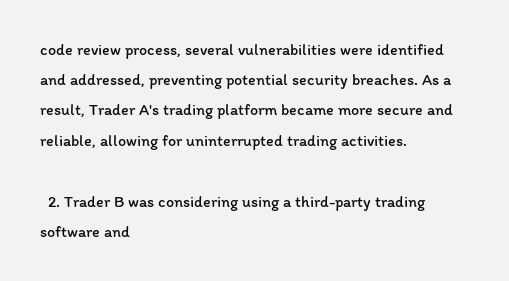code review process, several vulnerabilities were identified and addressed, preventing potential security breaches. As a result, Trader A's trading platform became more secure and reliable, allowing for uninterrupted trading activities.

  2. Trader B was considering using a third-party trading software and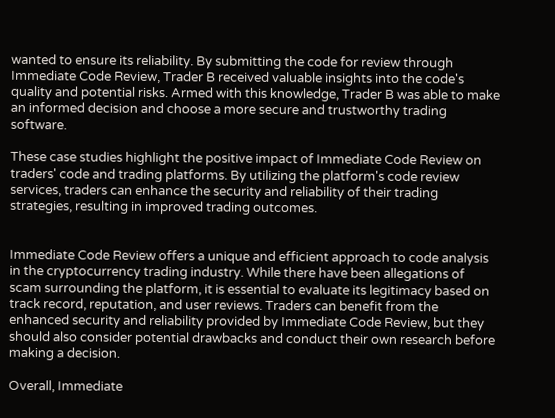wanted to ensure its reliability. By submitting the code for review through Immediate Code Review, Trader B received valuable insights into the code's quality and potential risks. Armed with this knowledge, Trader B was able to make an informed decision and choose a more secure and trustworthy trading software.

These case studies highlight the positive impact of Immediate Code Review on traders' code and trading platforms. By utilizing the platform's code review services, traders can enhance the security and reliability of their trading strategies, resulting in improved trading outcomes.


Immediate Code Review offers a unique and efficient approach to code analysis in the cryptocurrency trading industry. While there have been allegations of scam surrounding the platform, it is essential to evaluate its legitimacy based on track record, reputation, and user reviews. Traders can benefit from the enhanced security and reliability provided by Immediate Code Review, but they should also consider potential drawbacks and conduct their own research before making a decision.

Overall, Immediate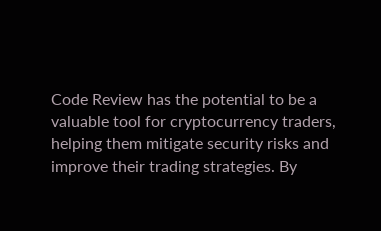Code Review has the potential to be a valuable tool for cryptocurrency traders, helping them mitigate security risks and improve their trading strategies. By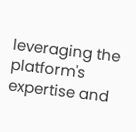leveraging the platform's expertise and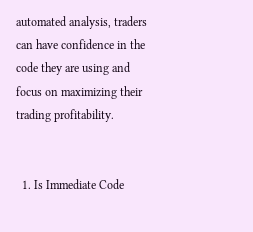automated analysis, traders can have confidence in the code they are using and focus on maximizing their trading profitability.


  1. Is Immediate Code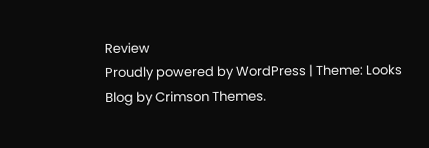Review
Proudly powered by WordPress | Theme: Looks Blog by Crimson Themes.